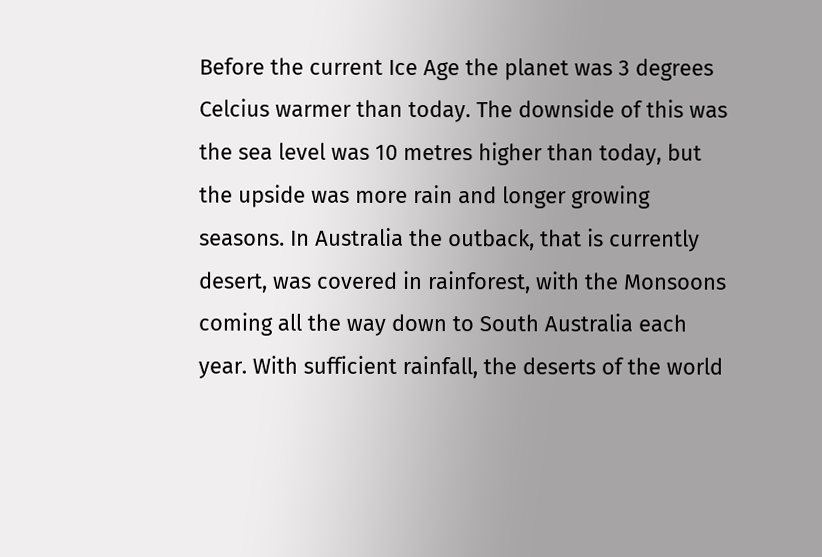Before the current Ice Age the planet was 3 degrees Celcius warmer than today. The downside of this was the sea level was 10 metres higher than today, but the upside was more rain and longer growing seasons. In Australia the outback, that is currently desert, was covered in rainforest, with the Monsoons coming all the way down to South Australia each year. With sufficient rainfall, the deserts of the world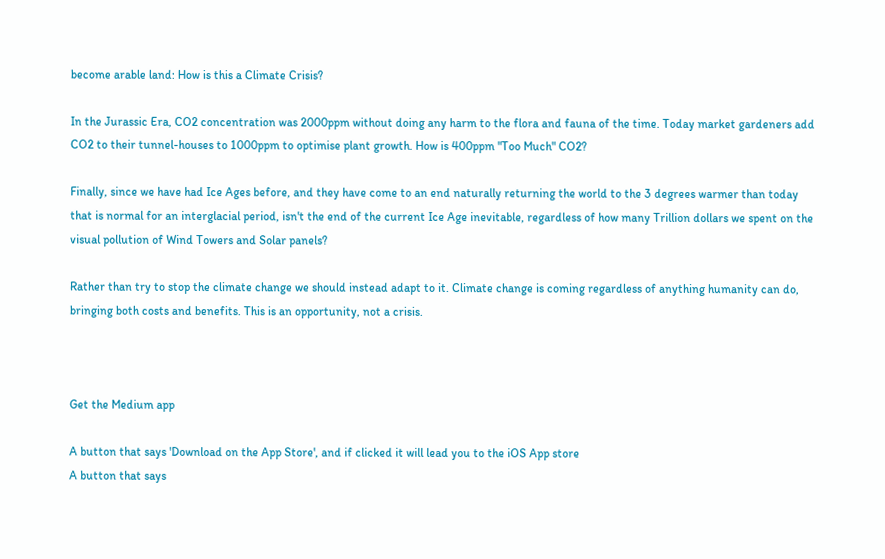become arable land: How is this a Climate Crisis?

In the Jurassic Era, CO2 concentration was 2000ppm without doing any harm to the flora and fauna of the time. Today market gardeners add CO2 to their tunnel-houses to 1000ppm to optimise plant growth. How is 400ppm "Too Much" CO2?

Finally, since we have had Ice Ages before, and they have come to an end naturally returning the world to the 3 degrees warmer than today that is normal for an interglacial period, isn't the end of the current Ice Age inevitable, regardless of how many Trillion dollars we spent on the visual pollution of Wind Towers and Solar panels?

Rather than try to stop the climate change we should instead adapt to it. Climate change is coming regardless of anything humanity can do, bringing both costs and benefits. This is an opportunity, not a crisis.



Get the Medium app

A button that says 'Download on the App Store', and if clicked it will lead you to the iOS App store
A button that says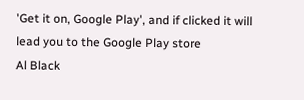'Get it on, Google Play', and if clicked it will lead you to the Google Play store
Al Black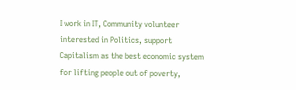I work in IT, Community volunteer interested in Politics, support Capitalism as the best economic system for lifting people out of poverty,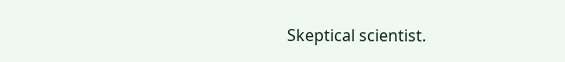Skeptical scientist.